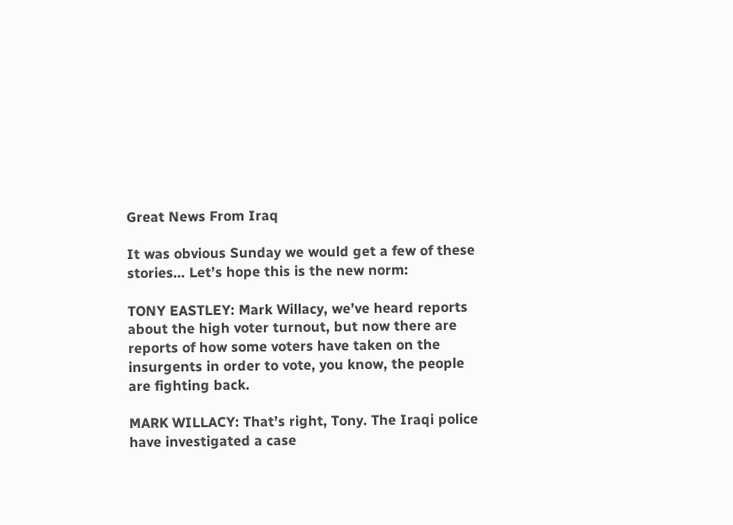Great News From Iraq

It was obvious Sunday we would get a few of these stories… Let’s hope this is the new norm:

TONY EASTLEY: Mark Willacy, we’ve heard reports about the high voter turnout, but now there are reports of how some voters have taken on the insurgents in order to vote, you know, the people are fighting back.

MARK WILLACY: That’s right, Tony. The Iraqi police have investigated a case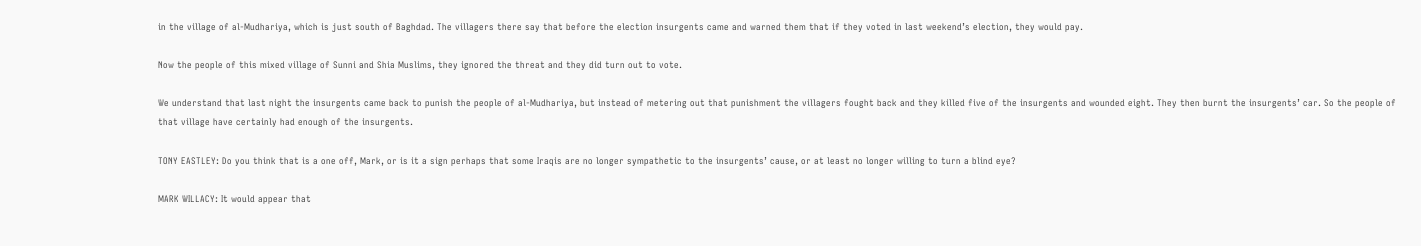in the village of al-Mudhariya, which is just south of Baghdad. The villagers there say that before the election insurgents came and warned them that if they voted in last weekend’s election, they would pay.

Now the people of this mixed village of Sunni and Shia Muslims, they ignored the threat and they did turn out to vote.

We understand that last night the insurgents came back to punish the people of al-Mudhariya, but instead of metering out that punishment the villagers fought back and they killed five of the insurgents and wounded eight. They then burnt the insurgents’ car. So the people of that village have certainly had enough of the insurgents.

TONY EASTLEY: Do you think that is a one off, Mark, or is it a sign perhaps that some Iraqis are no longer sympathetic to the insurgents’ cause, or at least no longer willing to turn a blind eye?

MARK WILLACY: It would appear that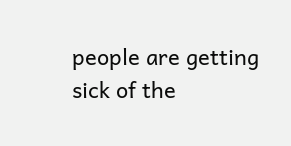people are getting sick of the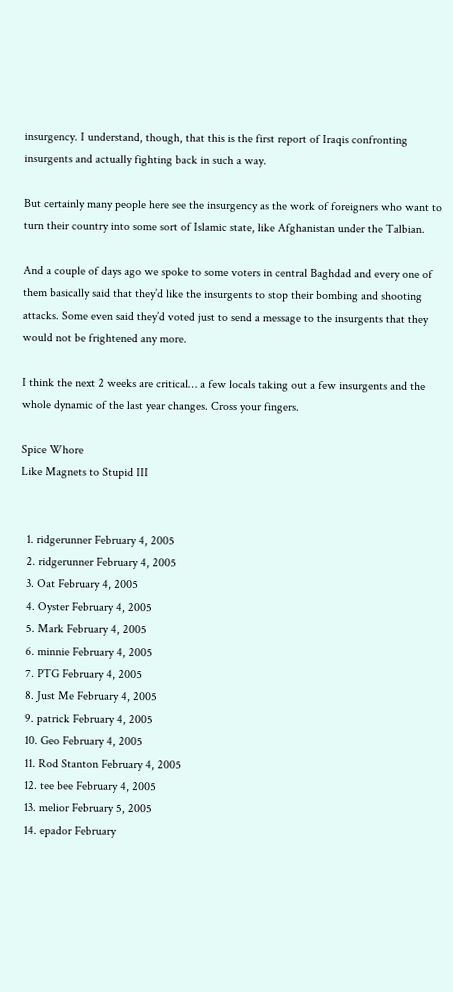insurgency. I understand, though, that this is the first report of Iraqis confronting insurgents and actually fighting back in such a way.

But certainly many people here see the insurgency as the work of foreigners who want to turn their country into some sort of Islamic state, like Afghanistan under the Talbian.

And a couple of days ago we spoke to some voters in central Baghdad and every one of them basically said that they’d like the insurgents to stop their bombing and shooting attacks. Some even said they’d voted just to send a message to the insurgents that they would not be frightened any more.

I think the next 2 weeks are critical… a few locals taking out a few insurgents and the whole dynamic of the last year changes. Cross your fingers.

Spice Whore
Like Magnets to Stupid III


  1. ridgerunner February 4, 2005
  2. ridgerunner February 4, 2005
  3. Oat February 4, 2005
  4. Oyster February 4, 2005
  5. Mark February 4, 2005
  6. minnie February 4, 2005
  7. PTG February 4, 2005
  8. Just Me February 4, 2005
  9. patrick February 4, 2005
  10. Geo February 4, 2005
  11. Rod Stanton February 4, 2005
  12. tee bee February 4, 2005
  13. melior February 5, 2005
  14. epador February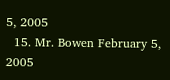5, 2005
  15. Mr. Bowen February 5, 2005